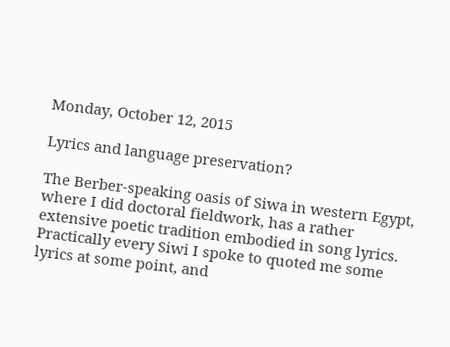Monday, October 12, 2015

Lyrics and language preservation?

The Berber-speaking oasis of Siwa in western Egypt, where I did doctoral fieldwork, has a rather extensive poetic tradition embodied in song lyrics. Practically every Siwi I spoke to quoted me some lyrics at some point, and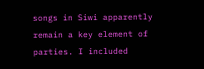songs in Siwi apparently remain a key element of parties. I included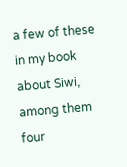a few of these in my book about Siwi, among them four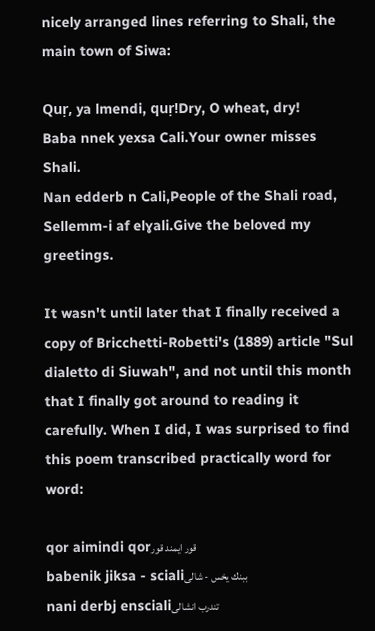nicely arranged lines referring to Shali, the main town of Siwa:

Quṛ, ya lmendi, quṛ!Dry, O wheat, dry!
Baba nnek yexsa Cali.Your owner misses Shali.
Nan edderb n Cali,People of the Shali road,
Sellemm-i af elɣali.Give the beloved my greetings.

It wasn't until later that I finally received a copy of Bricchetti-Robetti's (1889) article "Sul dialetto di Siuwah", and not until this month that I finally got around to reading it carefully. When I did, I was surprised to find this poem transcribed practically word for word:

qor aimindi qorقور ايمند قور
babenik jiksa - scialiببنك يخس - شالى
nani derbj enscialiتندرب انشالى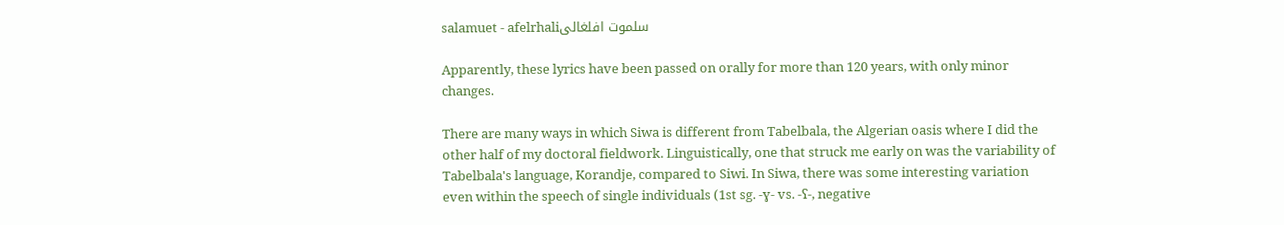salamuet - afelrhaliسلموت افلغالى

Apparently, these lyrics have been passed on orally for more than 120 years, with only minor changes.

There are many ways in which Siwa is different from Tabelbala, the Algerian oasis where I did the other half of my doctoral fieldwork. Linguistically, one that struck me early on was the variability of Tabelbala's language, Korandje, compared to Siwi. In Siwa, there was some interesting variation even within the speech of single individuals (1st sg. -ɣ- vs. -ʕ-, negative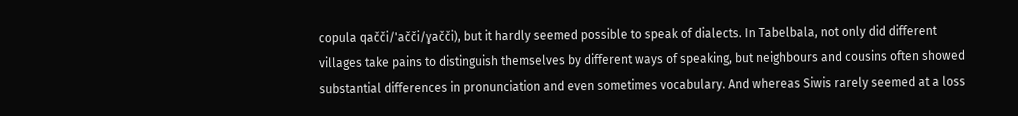copula qačči/'ačči/ɣačči), but it hardly seemed possible to speak of dialects. In Tabelbala, not only did different villages take pains to distinguish themselves by different ways of speaking, but neighbours and cousins often showed substantial differences in pronunciation and even sometimes vocabulary. And whereas Siwis rarely seemed at a loss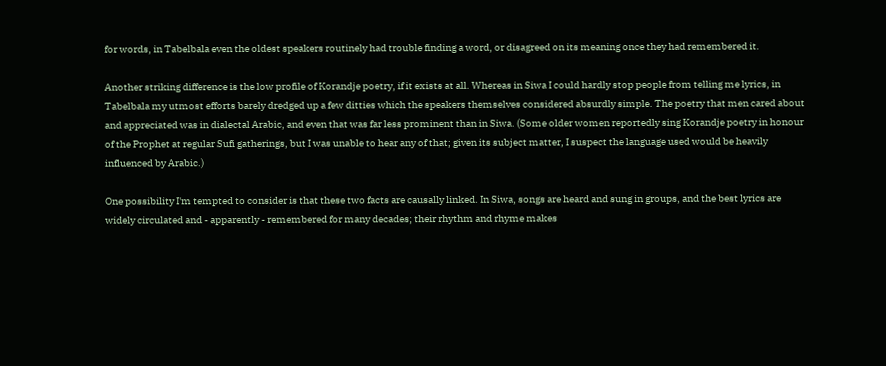for words, in Tabelbala even the oldest speakers routinely had trouble finding a word, or disagreed on its meaning once they had remembered it.

Another striking difference is the low profile of Korandje poetry, if it exists at all. Whereas in Siwa I could hardly stop people from telling me lyrics, in Tabelbala my utmost efforts barely dredged up a few ditties which the speakers themselves considered absurdly simple. The poetry that men cared about and appreciated was in dialectal Arabic, and even that was far less prominent than in Siwa. (Some older women reportedly sing Korandje poetry in honour of the Prophet at regular Sufi gatherings, but I was unable to hear any of that; given its subject matter, I suspect the language used would be heavily influenced by Arabic.)

One possibility I'm tempted to consider is that these two facts are causally linked. In Siwa, songs are heard and sung in groups, and the best lyrics are widely circulated and - apparently - remembered for many decades; their rhythm and rhyme makes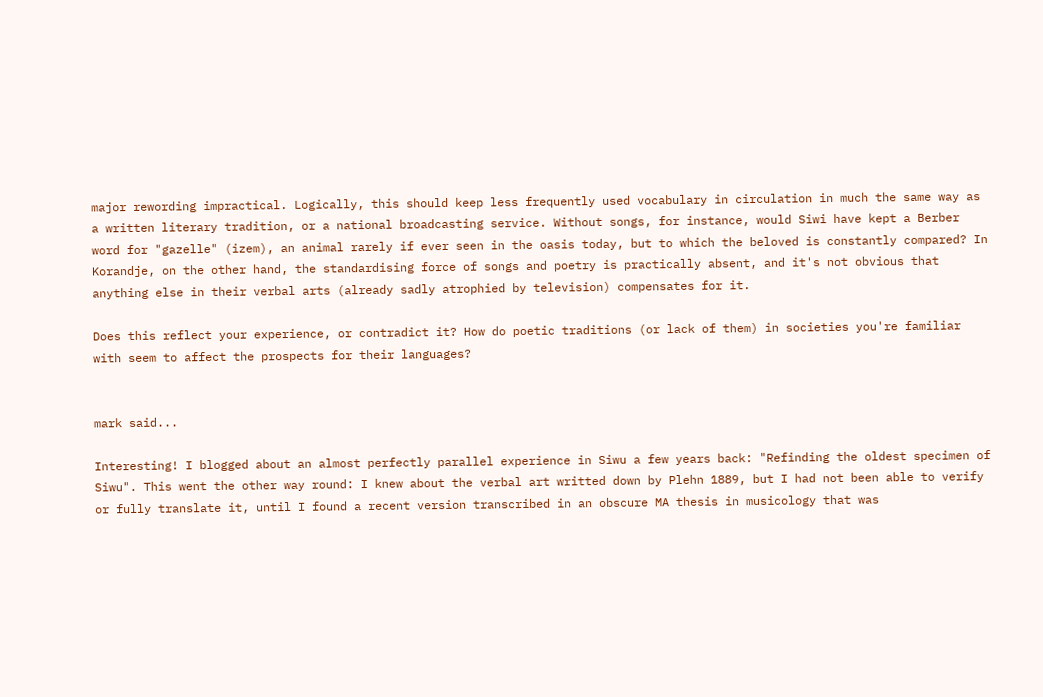major rewording impractical. Logically, this should keep less frequently used vocabulary in circulation in much the same way as a written literary tradition, or a national broadcasting service. Without songs, for instance, would Siwi have kept a Berber word for "gazelle" (izem), an animal rarely if ever seen in the oasis today, but to which the beloved is constantly compared? In Korandje, on the other hand, the standardising force of songs and poetry is practically absent, and it's not obvious that anything else in their verbal arts (already sadly atrophied by television) compensates for it.

Does this reflect your experience, or contradict it? How do poetic traditions (or lack of them) in societies you're familiar with seem to affect the prospects for their languages?


mark said...

Interesting! I blogged about an almost perfectly parallel experience in Siwu a few years back: "Refinding the oldest specimen of Siwu". This went the other way round: I knew about the verbal art writted down by Plehn 1889, but I had not been able to verify or fully translate it, until I found a recent version transcribed in an obscure MA thesis in musicology that was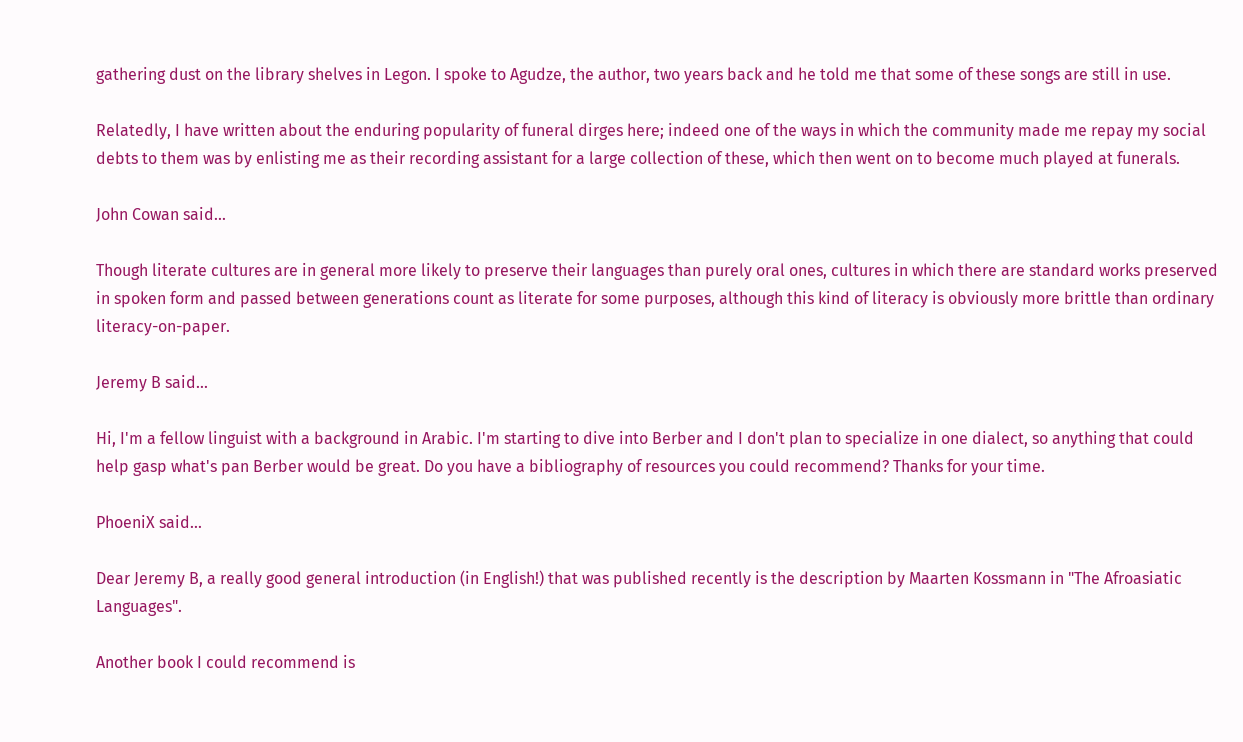gathering dust on the library shelves in Legon. I spoke to Agudze, the author, two years back and he told me that some of these songs are still in use.

Relatedly, I have written about the enduring popularity of funeral dirges here; indeed one of the ways in which the community made me repay my social debts to them was by enlisting me as their recording assistant for a large collection of these, which then went on to become much played at funerals.

John Cowan said...

Though literate cultures are in general more likely to preserve their languages than purely oral ones, cultures in which there are standard works preserved in spoken form and passed between generations count as literate for some purposes, although this kind of literacy is obviously more brittle than ordinary literacy-on-paper.

Jeremy B said...

Hi, I'm a fellow linguist with a background in Arabic. I'm starting to dive into Berber and I don't plan to specialize in one dialect, so anything that could help gasp what's pan Berber would be great. Do you have a bibliography of resources you could recommend? Thanks for your time.

PhoeniX said...

Dear Jeremy B, a really good general introduction (in English!) that was published recently is the description by Maarten Kossmann in "The Afroasiatic Languages".

Another book I could recommend is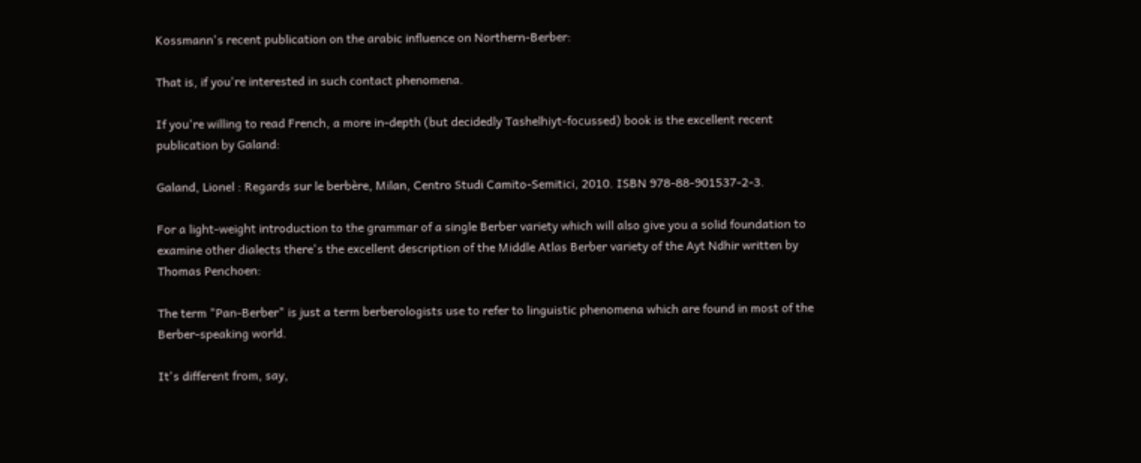Kossmann's recent publication on the arabic influence on Northern-Berber:

That is, if you're interested in such contact phenomena.

If you're willing to read French, a more in-depth (but decidedly Tashelhiyt-focussed) book is the excellent recent publication by Galand:

Galand, Lionel : Regards sur le berbère, Milan, Centro Studi Camito-Semitici, 2010. ISBN 978-88-901537-2-3.

For a light-weight introduction to the grammar of a single Berber variety which will also give you a solid foundation to examine other dialects there's the excellent description of the Middle Atlas Berber variety of the Ayt Ndhir written by Thomas Penchoen:

The term "Pan-Berber" is just a term berberologists use to refer to linguistic phenomena which are found in most of the Berber-speaking world.

It's different from, say,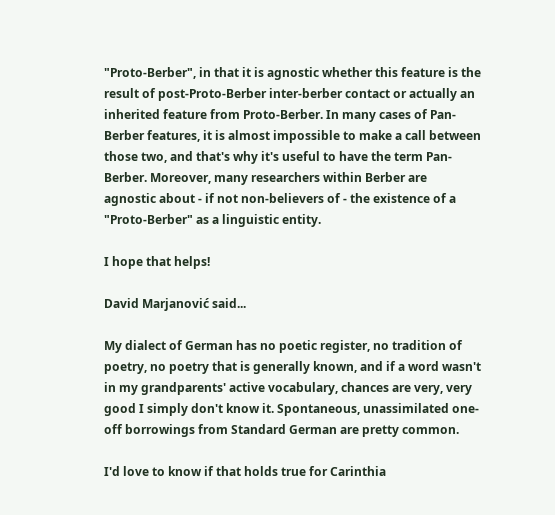"Proto-Berber", in that it is agnostic whether this feature is the result of post-Proto-Berber inter-berber contact or actually an inherited feature from Proto-Berber. In many cases of Pan-Berber features, it is almost impossible to make a call between those two, and that's why it's useful to have the term Pan-Berber. Moreover, many researchers within Berber are agnostic about - if not non-believers of - the existence of a "Proto-Berber" as a linguistic entity.

I hope that helps!

David Marjanović said...

My dialect of German has no poetic register, no tradition of poetry, no poetry that is generally known, and if a word wasn't in my grandparents' active vocabulary, chances are very, very good I simply don't know it. Spontaneous, unassimilated one-off borrowings from Standard German are pretty common.

I'd love to know if that holds true for Carinthia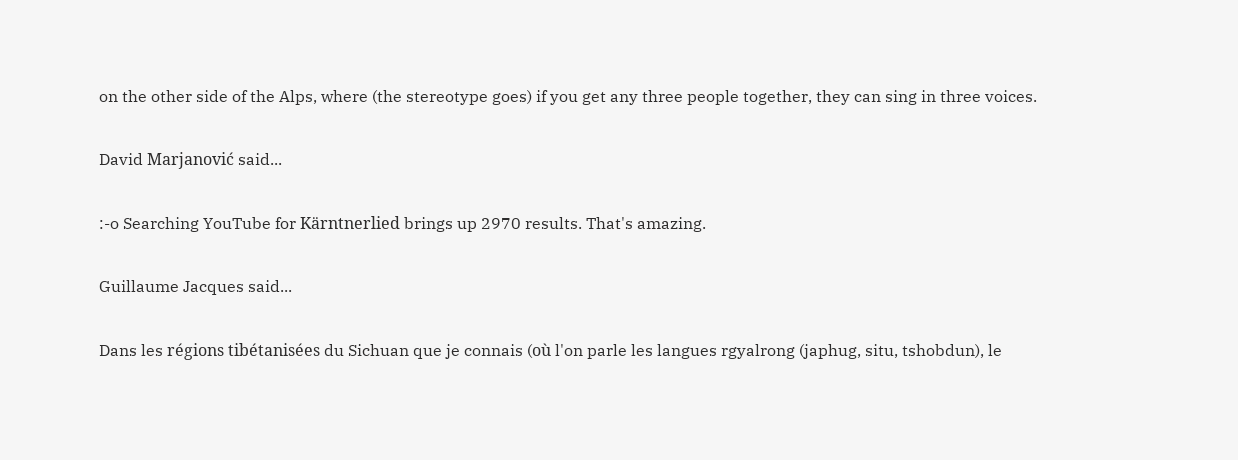on the other side of the Alps, where (the stereotype goes) if you get any three people together, they can sing in three voices.

David Marjanović said...

:-o Searching YouTube for Kärntnerlied brings up 2970 results. That's amazing.

Guillaume Jacques said...

Dans les régions tibétanisées du Sichuan que je connais (où l'on parle les langues rgyalrong (japhug, situ, tshobdun), le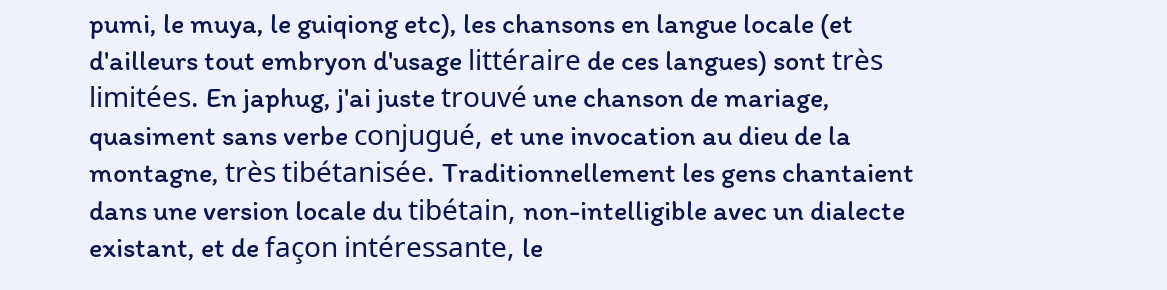pumi, le muya, le guiqiong etc), les chansons en langue locale (et d'ailleurs tout embryon d'usage littéraire de ces langues) sont très limitées. En japhug, j'ai juste trouvé une chanson de mariage, quasiment sans verbe conjugué, et une invocation au dieu de la montagne, très tibétanisée. Traditionnellement les gens chantaient dans une version locale du tibétain, non-intelligible avec un dialecte existant, et de façon intéressante, le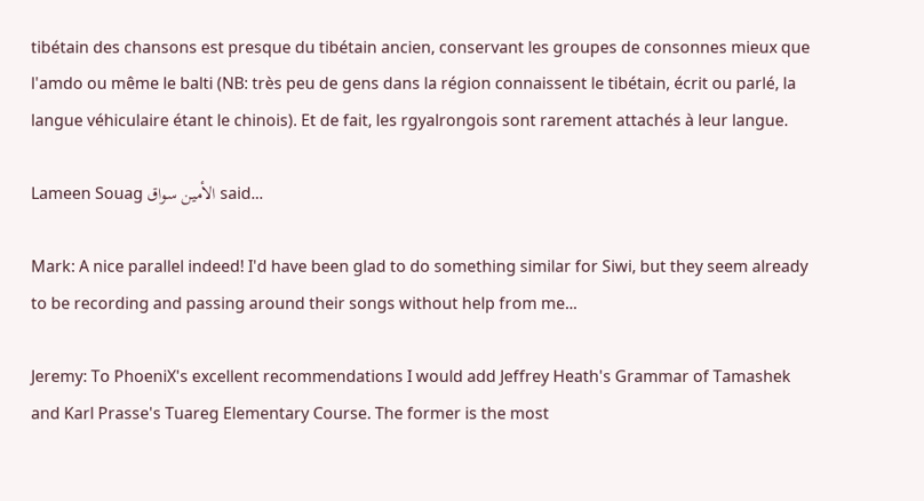tibétain des chansons est presque du tibétain ancien, conservant les groupes de consonnes mieux que l'amdo ou même le balti (NB: très peu de gens dans la région connaissent le tibétain, écrit ou parlé, la langue véhiculaire étant le chinois). Et de fait, les rgyalrongois sont rarement attachés à leur langue.

Lameen Souag الأمين سواق said...

Mark: A nice parallel indeed! I'd have been glad to do something similar for Siwi, but they seem already to be recording and passing around their songs without help from me...

Jeremy: To PhoeniX's excellent recommendations I would add Jeffrey Heath's Grammar of Tamashek and Karl Prasse's Tuareg Elementary Course. The former is the most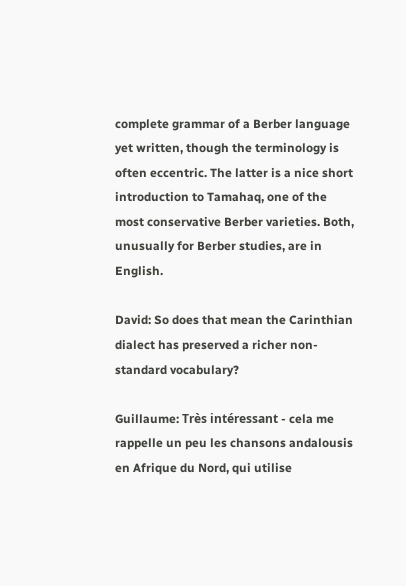complete grammar of a Berber language yet written, though the terminology is often eccentric. The latter is a nice short introduction to Tamahaq, one of the most conservative Berber varieties. Both, unusually for Berber studies, are in English.

David: So does that mean the Carinthian dialect has preserved a richer non-standard vocabulary?

Guillaume: Très intéressant - cela me rappelle un peu les chansons andalousis en Afrique du Nord, qui utilise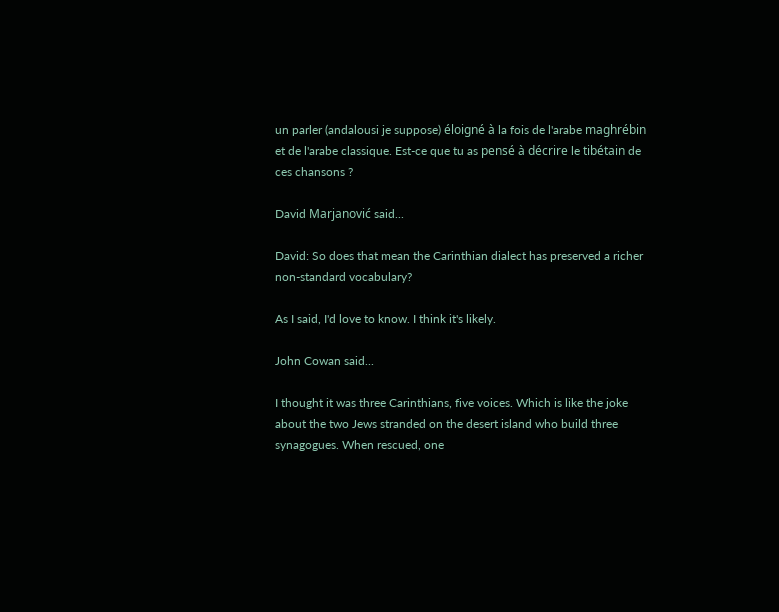un parler (andalousi je suppose) éloigné à la fois de l'arabe maghrébin et de l'arabe classique. Est-ce que tu as pensé à décrire le tibétain de ces chansons ?

David Marjanović said...

David: So does that mean the Carinthian dialect has preserved a richer non-standard vocabulary?

As I said, I'd love to know. I think it's likely.

John Cowan said...

I thought it was three Carinthians, five voices. Which is like the joke about the two Jews stranded on the desert island who build three synagogues. When rescued, one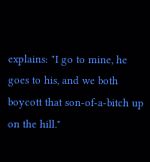explains: "I go to mine, he goes to his, and we both boycott that son-of-a-bitch up on the hill."